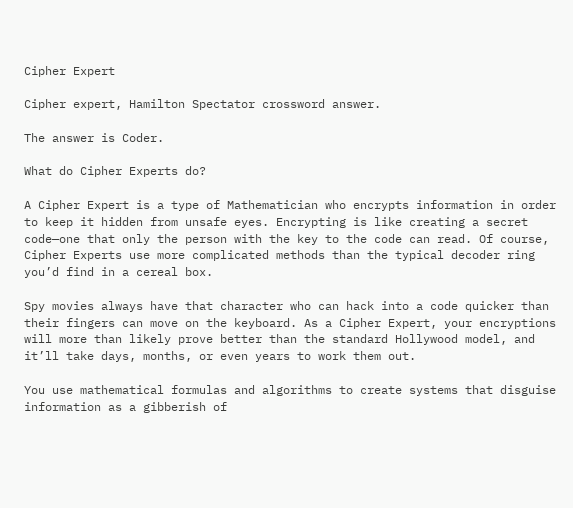Cipher Expert

Cipher expert, Hamilton Spectator crossword answer.

The answer is Coder.

What do Cipher Experts do?

A Cipher Expert is a type of Mathematician who encrypts information in order to keep it hidden from unsafe eyes. Encrypting is like creating a secret code—one that only the person with the key to the code can read. Of course, Cipher Experts use more complicated methods than the typical decoder ring you’d find in a cereal box.

Spy movies always have that character who can hack into a code quicker than their fingers can move on the keyboard. As a Cipher Expert, your encryptions will more than likely prove better than the standard Hollywood model, and it’ll take days, months, or even years to work them out.

You use mathematical formulas and algorithms to create systems that disguise information as a gibberish of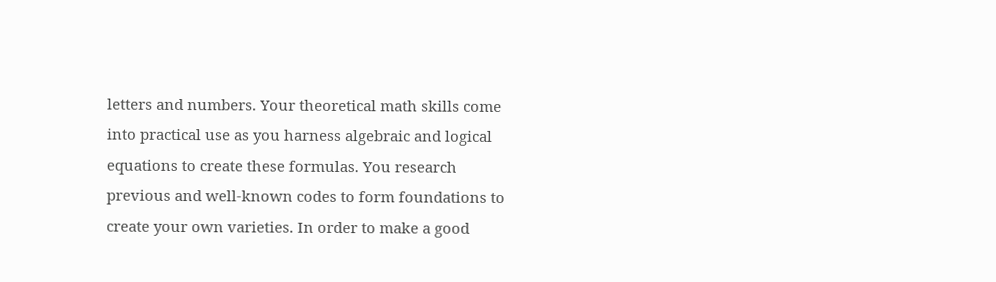letters and numbers. Your theoretical math skills come into practical use as you harness algebraic and logical equations to create these formulas. You research previous and well-known codes to form foundations to create your own varieties. In order to make a good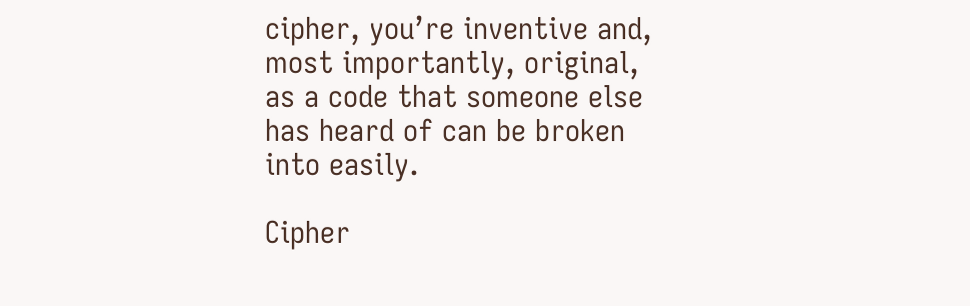cipher, you’re inventive and, most importantly, original, as a code that someone else has heard of can be broken into easily.

Cipher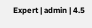Expert | admin | 4.5